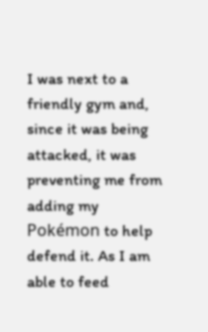I was next to a friendly gym and, since it was being attacked, it was preventing me from adding my Pokémon to help defend it. As I am able to feed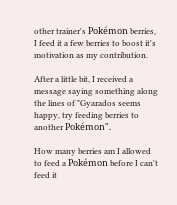other trainer's Pokémon berries, I feed it a few berries to boost it's motivation as my contribution.

After a little bit, I received a message saying something along the lines of "Gyarados seems happy, try feeding berries to another Pokémon".

How many berries am I allowed to feed a Pokémon before I can't feed it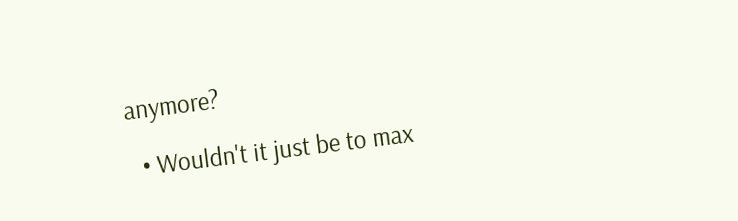anymore?

  • Wouldn't it just be to max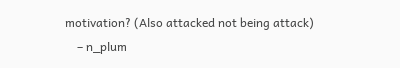motivation? (Also attacked not being attack)
    – n_plum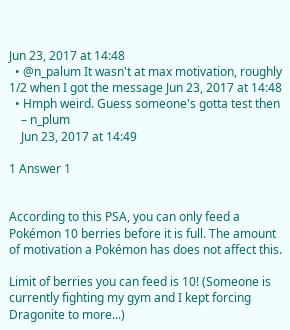Jun 23, 2017 at 14:48
  • @n_palum It wasn't at max motivation, roughly 1/2 when I got the message Jun 23, 2017 at 14:48
  • Hmph weird. Guess someone's gotta test then
    – n_plum
    Jun 23, 2017 at 14:49

1 Answer 1


According to this PSA, you can only feed a Pokémon 10 berries before it is full. The amount of motivation a Pokémon has does not affect this.

Limit of berries you can feed is 10! (Someone is currently fighting my gym and I kept forcing Dragonite to more...)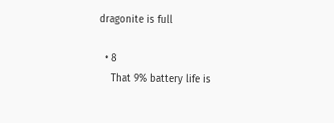dragonite is full

  • 8
    That 9% battery life is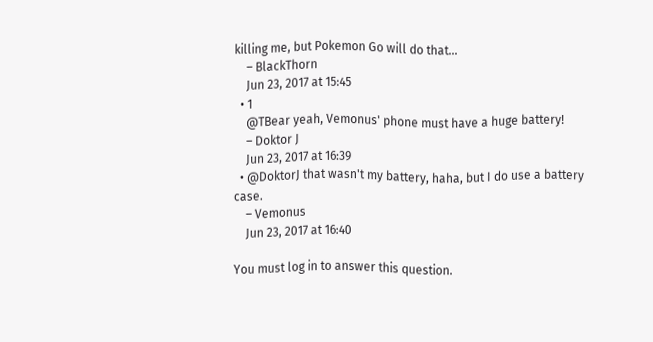killing me, but Pokemon Go will do that...
    – BlackThorn
    Jun 23, 2017 at 15:45
  • 1
    @TBear yeah, Vemonus' phone must have a huge battery!
    – Doktor J
    Jun 23, 2017 at 16:39
  • @DoktorJ that wasn't my battery, haha, but I do use a battery case.
    – Vemonus
    Jun 23, 2017 at 16:40

You must log in to answer this question.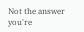Not the answer you're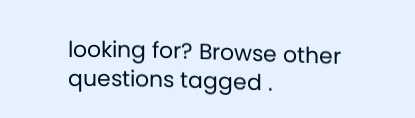looking for? Browse other questions tagged .